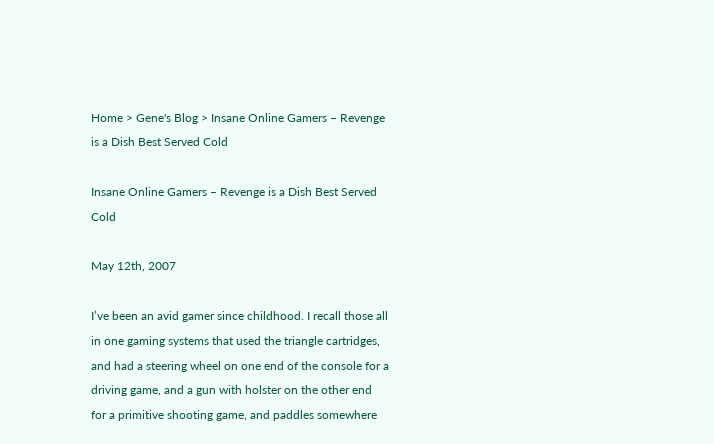Home > Gene's Blog > Insane Online Gamers – Revenge is a Dish Best Served Cold

Insane Online Gamers – Revenge is a Dish Best Served Cold

May 12th, 2007

I’ve been an avid gamer since childhood. I recall those all in one gaming systems that used the triangle cartridges, and had a steering wheel on one end of the console for a driving game, and a gun with holster on the other end for a primitive shooting game, and paddles somewhere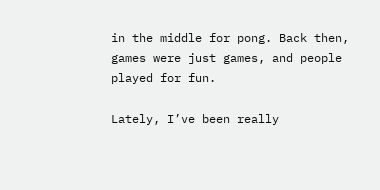in the middle for pong. Back then, games were just games, and people played for fun.

Lately, I’ve been really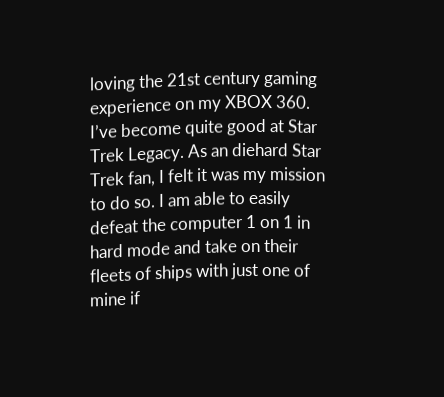loving the 21st century gaming experience on my XBOX 360. I’ve become quite good at Star Trek Legacy. As an diehard Star Trek fan, I felt it was my mission to do so. I am able to easily defeat the computer 1 on 1 in hard mode and take on their fleets of ships with just one of mine if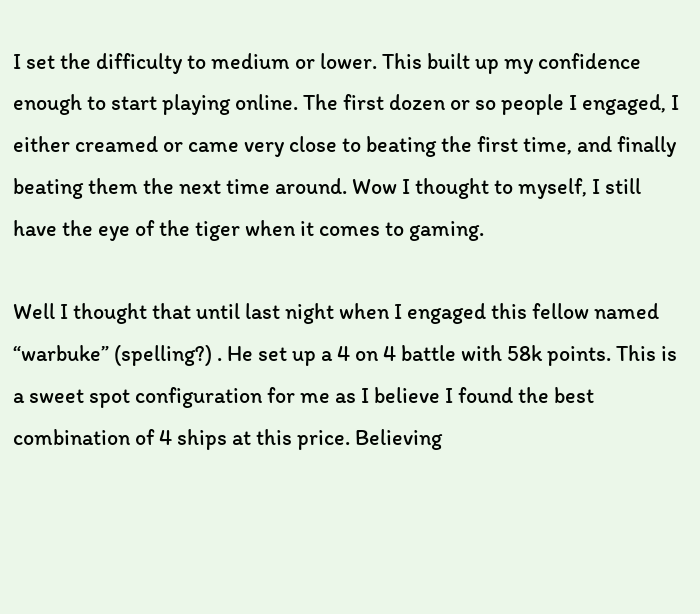I set the difficulty to medium or lower. This built up my confidence enough to start playing online. The first dozen or so people I engaged, I either creamed or came very close to beating the first time, and finally beating them the next time around. Wow I thought to myself, I still have the eye of the tiger when it comes to gaming.

Well I thought that until last night when I engaged this fellow named “warbuke” (spelling?) . He set up a 4 on 4 battle with 58k points. This is a sweet spot configuration for me as I believe I found the best combination of 4 ships at this price. Believing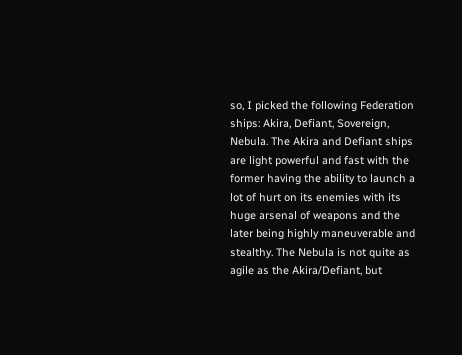so, I picked the following Federation ships: Akira, Defiant, Sovereign, Nebula. The Akira and Defiant ships are light powerful and fast with the former having the ability to launch a lot of hurt on its enemies with its huge arsenal of weapons and the later being highly maneuverable and stealthy. The Nebula is not quite as agile as the Akira/Defiant, but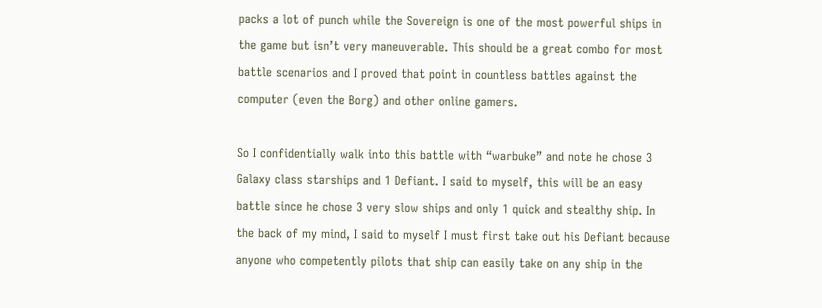packs a lot of punch while the Sovereign is one of the most powerful ships in the game but isn’t very maneuverable. This should be a great combo for most battle scenarios and I proved that point in countless battles against the computer (even the Borg) and other online gamers.

So I confidentially walk into this battle with “warbuke” and note he chose 3 Galaxy class starships and 1 Defiant. I said to myself, this will be an easy battle since he chose 3 very slow ships and only 1 quick and stealthy ship. In the back of my mind, I said to myself I must first take out his Defiant because anyone who competently pilots that ship can easily take on any ship in the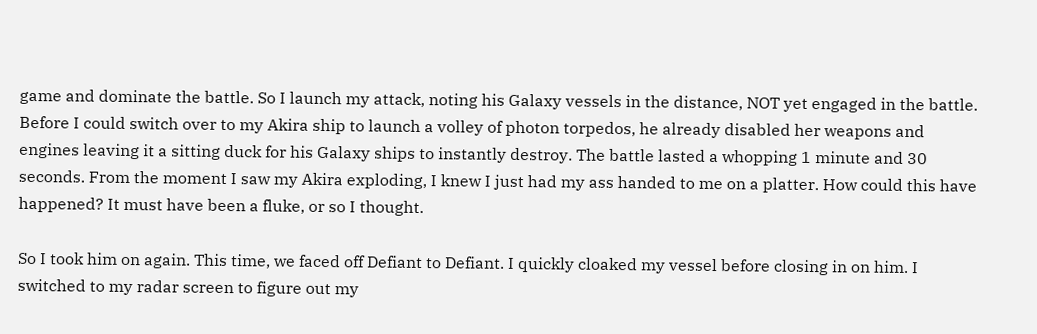game and dominate the battle. So I launch my attack, noting his Galaxy vessels in the distance, NOT yet engaged in the battle. Before I could switch over to my Akira ship to launch a volley of photon torpedos, he already disabled her weapons and engines leaving it a sitting duck for his Galaxy ships to instantly destroy. The battle lasted a whopping 1 minute and 30 seconds. From the moment I saw my Akira exploding, I knew I just had my ass handed to me on a platter. How could this have happened? It must have been a fluke, or so I thought.

So I took him on again. This time, we faced off Defiant to Defiant. I quickly cloaked my vessel before closing in on him. I switched to my radar screen to figure out my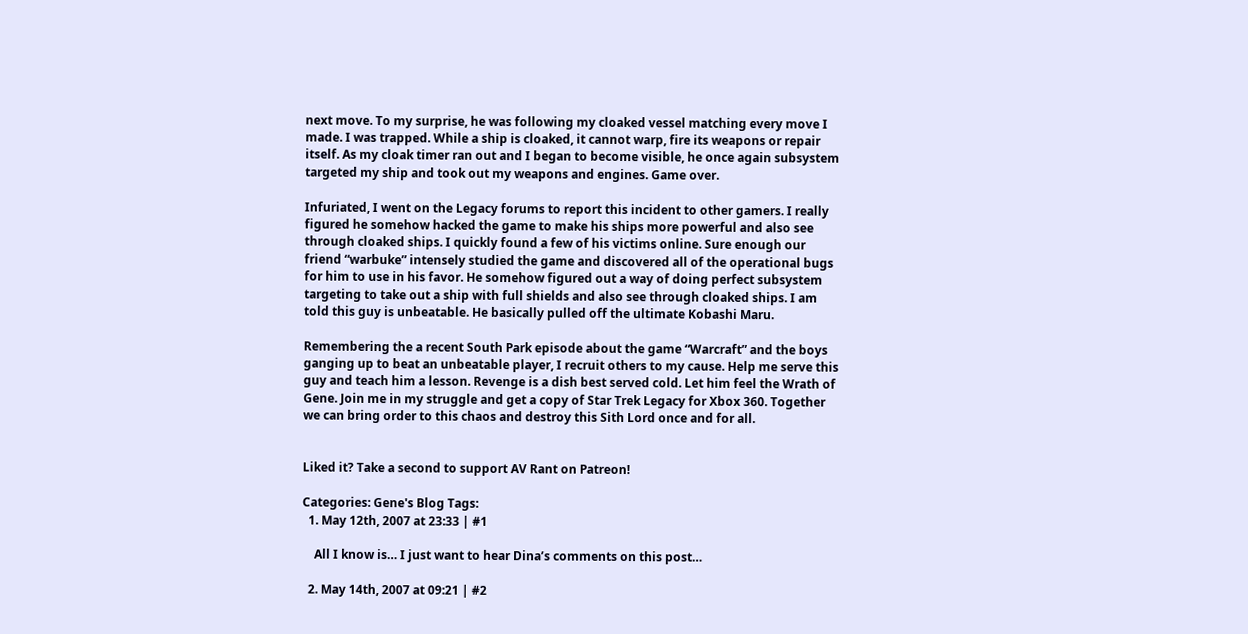next move. To my surprise, he was following my cloaked vessel matching every move I made. I was trapped. While a ship is cloaked, it cannot warp, fire its weapons or repair itself. As my cloak timer ran out and I began to become visible, he once again subsystem targeted my ship and took out my weapons and engines. Game over.

Infuriated, I went on the Legacy forums to report this incident to other gamers. I really figured he somehow hacked the game to make his ships more powerful and also see through cloaked ships. I quickly found a few of his victims online. Sure enough our friend “warbuke” intensely studied the game and discovered all of the operational bugs for him to use in his favor. He somehow figured out a way of doing perfect subsystem targeting to take out a ship with full shields and also see through cloaked ships. I am told this guy is unbeatable. He basically pulled off the ultimate Kobashi Maru.

Remembering the a recent South Park episode about the game “Warcraft” and the boys ganging up to beat an unbeatable player, I recruit others to my cause. Help me serve this guy and teach him a lesson. Revenge is a dish best served cold. Let him feel the Wrath of Gene. Join me in my struggle and get a copy of Star Trek Legacy for Xbox 360. Together we can bring order to this chaos and destroy this Sith Lord once and for all.


Liked it? Take a second to support AV Rant on Patreon!

Categories: Gene's Blog Tags:
  1. May 12th, 2007 at 23:33 | #1

    All I know is… I just want to hear Dina’s comments on this post…

  2. May 14th, 2007 at 09:21 | #2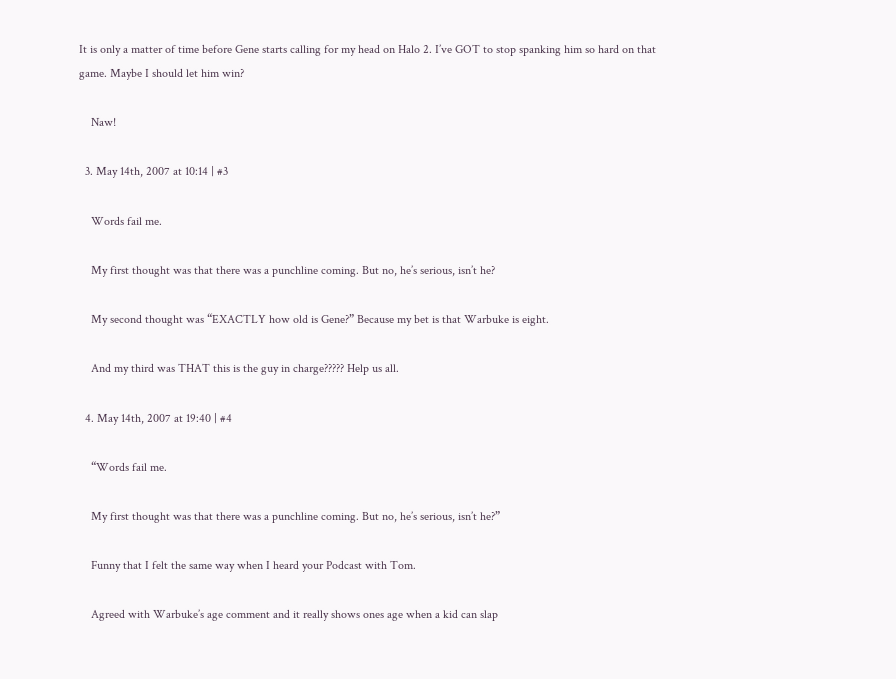It is only a matter of time before Gene starts calling for my head on Halo 2. I’ve GOT to stop spanking him so hard on that game. Maybe I should let him win?

    Naw!

  3. May 14th, 2007 at 10:14 | #3

    Words fail me.

    My first thought was that there was a punchline coming. But no, he’s serious, isn’t he?

    My second thought was “EXACTLY how old is Gene?” Because my bet is that Warbuke is eight.

    And my third was THAT this is the guy in charge????? Help us all.

  4. May 14th, 2007 at 19:40 | #4

    “Words fail me.

    My first thought was that there was a punchline coming. But no, he’s serious, isn’t he?”

    Funny that I felt the same way when I heard your Podcast with Tom.

    Agreed with Warbuke’s age comment and it really shows ones age when a kid can slap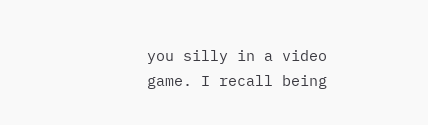you silly in a video game. I recall being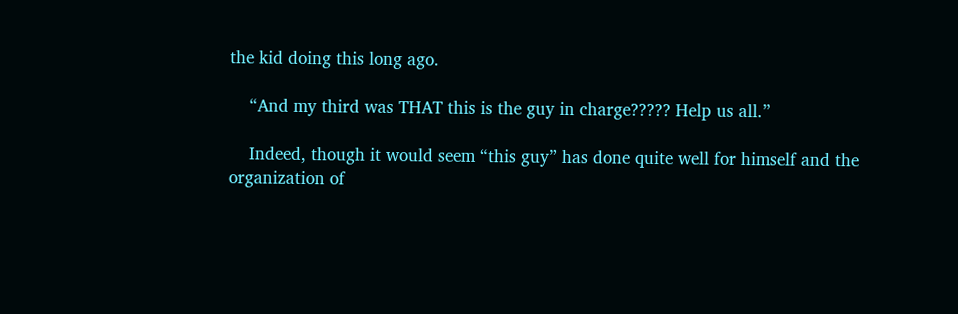the kid doing this long ago.

    “And my third was THAT this is the guy in charge????? Help us all.”

    Indeed, though it would seem “this guy” has done quite well for himself and the organization of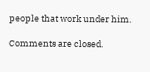people that work under him.

Comments are closed.